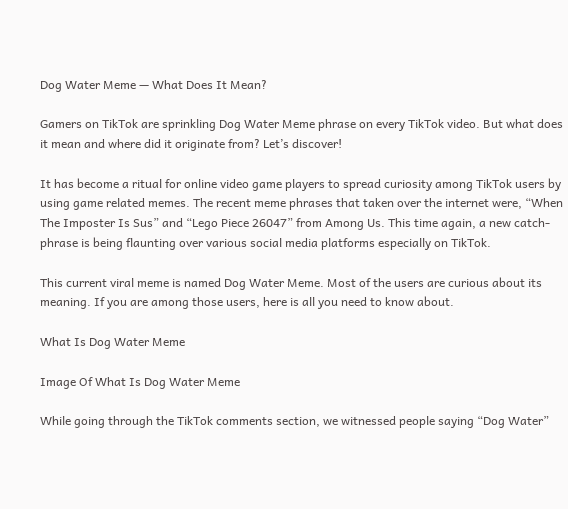Dog Water Meme — What Does It Mean?

Gamers on TikTok are sprinkling Dog Water Meme phrase on every TikTok video. But what does it mean and where did it originate from? Let’s discover!

It has become a ritual for online video game players to spread curiosity among TikTok users by using game related memes. The recent meme phrases that taken over the internet were, “When The Imposter Is Sus” and “Lego Piece 26047” from Among Us. This time again, a new catch-phrase is being flaunting over various social media platforms especially on TikTok.

This current viral meme is named Dog Water Meme. Most of the users are curious about its meaning. If you are among those users, here is all you need to know about.

What Is Dog Water Meme

Image Of What Is Dog Water Meme

While going through the TikTok comments section, we witnessed people saying “Dog Water”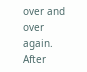over and over again. After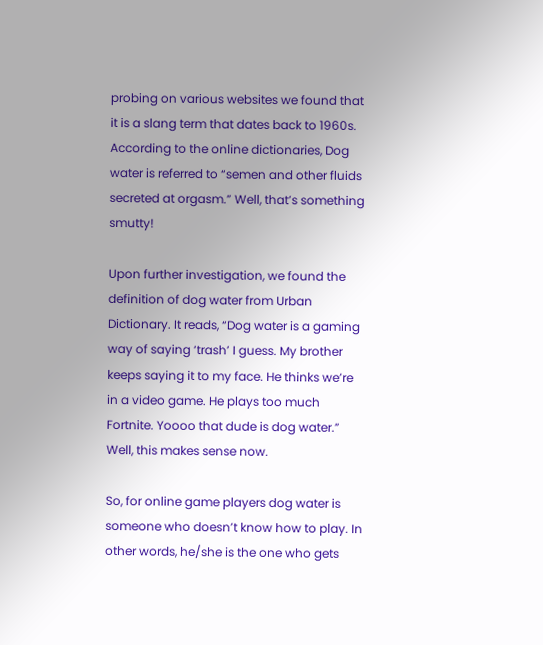probing on various websites we found that it is a slang term that dates back to 1960s. According to the online dictionaries, Dog water is referred to “semen and other fluids secreted at orgasm.” Well, that’s something smutty!

Upon further investigation, we found the definition of dog water from Urban Dictionary. It reads, “Dog water is a gaming way of saying ‘trash’ I guess. My brother keeps saying it to my face. He thinks we’re in a video game. He plays too much Fortnite. Yoooo that dude is dog water.” Well, this makes sense now.

So, for online game players dog water is someone who doesn’t know how to play. In other words, he/she is the one who gets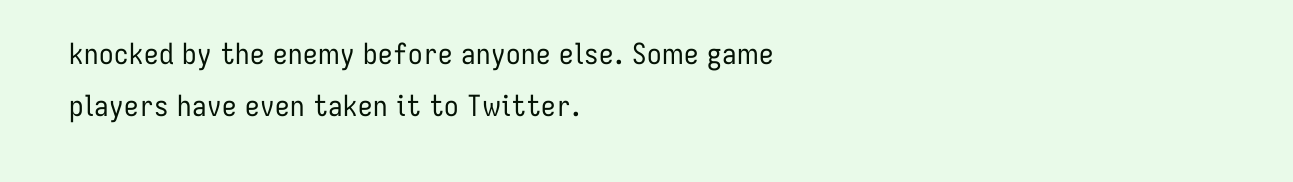knocked by the enemy before anyone else. Some game players have even taken it to Twitter.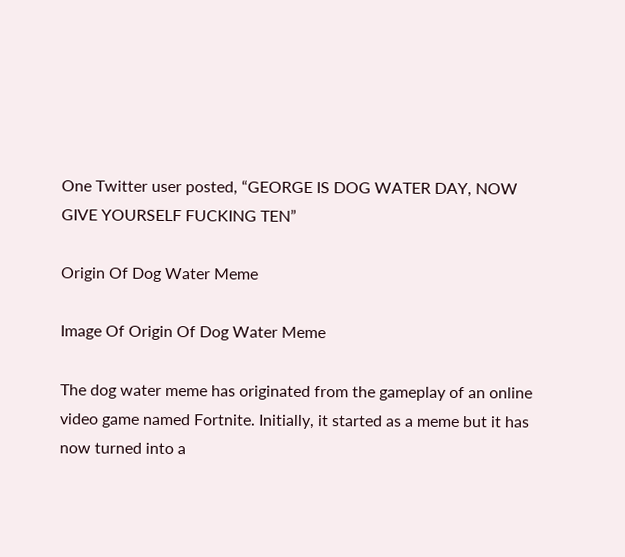One Twitter user posted, “GEORGE IS DOG WATER DAY, NOW GIVE YOURSELF FUCKING TEN”

Origin Of Dog Water Meme

Image Of Origin Of Dog Water Meme

The dog water meme has originated from the gameplay of an online video game named Fortnite. Initially, it started as a meme but it has now turned into a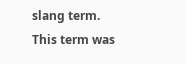slang term. This term was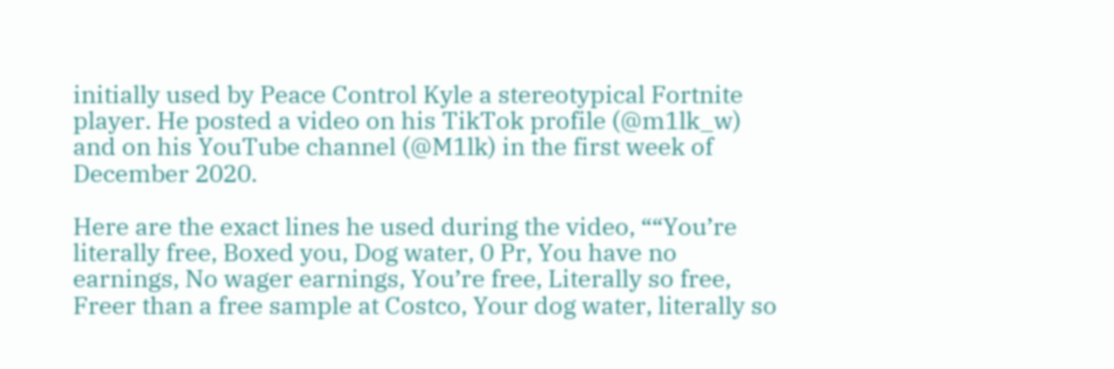initially used by Peace Control Kyle a stereotypical Fortnite player. He posted a video on his TikTok profile (@m1lk_w) and on his YouTube channel (@M1lk) in the first week of December 2020.

Here are the exact lines he used during the video, ““You’re literally free, Boxed you, Dog water, 0 Pr, You have no earnings, No wager earnings, You’re free, Literally so free, Freer than a free sample at Costco, Your dog water, literally so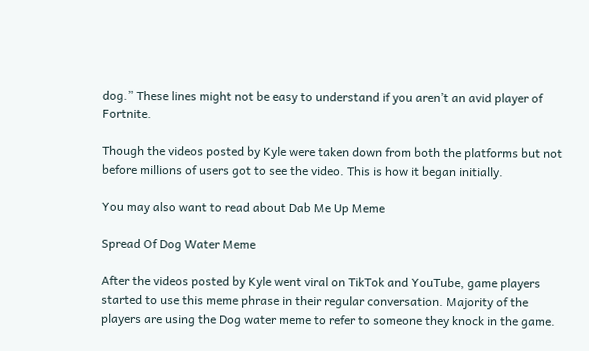dog.” These lines might not be easy to understand if you aren’t an avid player of Fortnite.

Though the videos posted by Kyle were taken down from both the platforms but not before millions of users got to see the video. This is how it began initially.

You may also want to read about Dab Me Up Meme

Spread Of Dog Water Meme

After the videos posted by Kyle went viral on TikTok and YouTube, game players started to use this meme phrase in their regular conversation. Majority of the players are using the Dog water meme to refer to someone they knock in the game.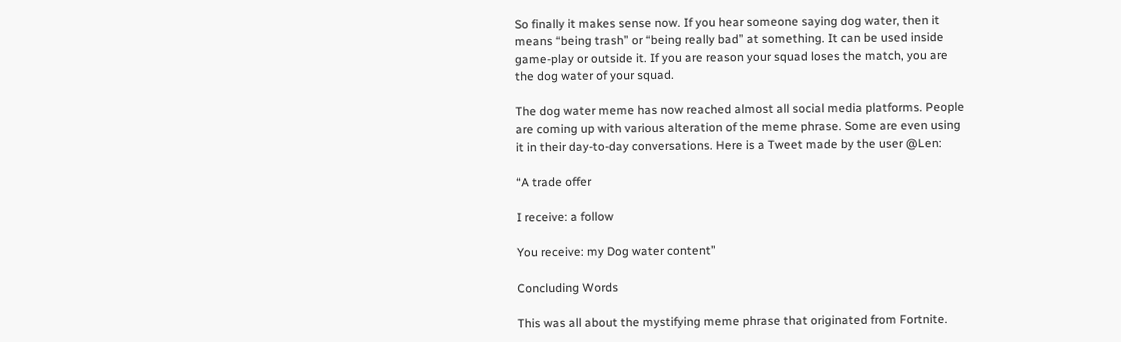So finally it makes sense now. If you hear someone saying dog water, then it means “being trash” or “being really bad” at something. It can be used inside game-play or outside it. If you are reason your squad loses the match, you are the dog water of your squad.

The dog water meme has now reached almost all social media platforms. People are coming up with various alteration of the meme phrase. Some are even using it in their day-to-day conversations. Here is a Tweet made by the user @Len:

“A trade offer

I receive: a follow

You receive: my Dog water content”

Concluding Words

This was all about the mystifying meme phrase that originated from Fortnite.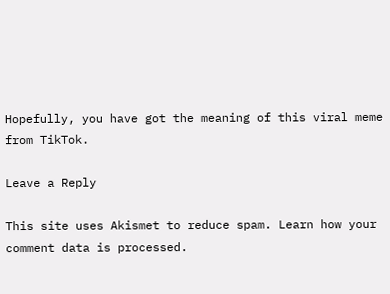Hopefully, you have got the meaning of this viral meme from TikTok.

Leave a Reply

This site uses Akismet to reduce spam. Learn how your comment data is processed.